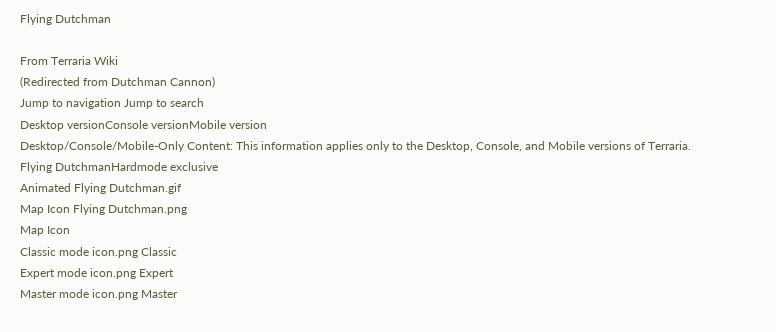Flying Dutchman

From Terraria Wiki
(Redirected from Dutchman Cannon)
Jump to navigation Jump to search
Desktop versionConsole versionMobile version
Desktop/Console/Mobile-Only Content: This information applies only to the Desktop, Console, and Mobile versions of Terraria.
Flying DutchmanHardmode exclusive
Animated Flying Dutchman.gif
Map Icon Flying Dutchman.png
Map Icon
Classic mode icon.png Classic
Expert mode icon.png Expert
Master mode icon.png Master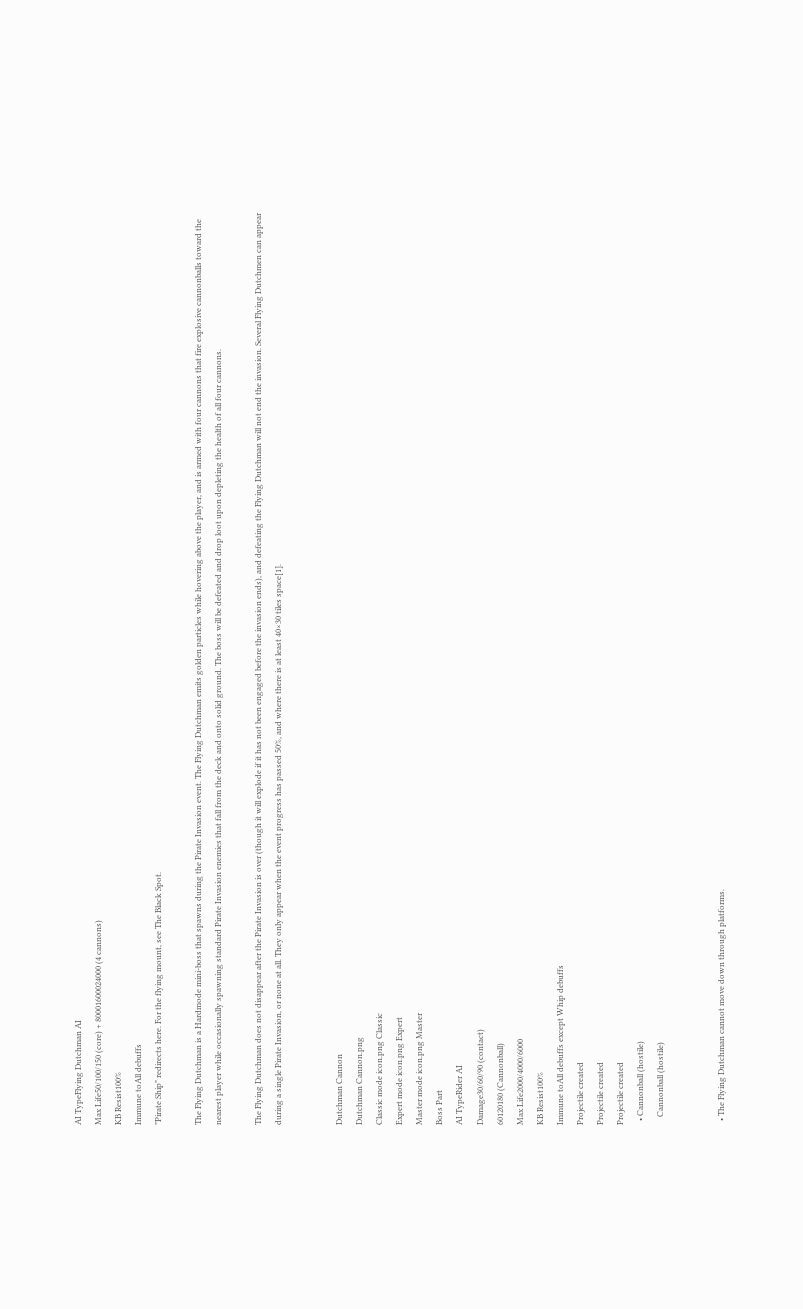AI TypeFlying Dutchman AI
Max Life50/100/150 (core) + 80001600024000 (4 cannons)
KB Resist100%
Immune toAll debuffs
"Pirate Ship" redirects here. For the flying mount, see The Black Spot.

The Flying Dutchman is a Hardmode mini-boss that spawns during the Pirate Invasion event. The Flying Dutchman emits golden particles while hovering above the player, and is armed with four cannons that fire explosive cannonballs toward the nearest player while occasionally spawning standard Pirate Invasion enemies that fall from the deck and onto solid ground. The boss will be defeated and drop loot upon depleting the health of all four cannons.

The Flying Dutchman does not disappear after the Pirate Invasion is over (though it will explode if it has not been engaged before the invasion ends), and defeating the Flying Dutchman will not end the invasion. Several Flying Dutchmen can appear during a single Pirate Invasion, or none at all. They only appear when the event progress has passed 50%, and where there is at least 40×30 tiles space[1].


Dutchman Cannon
Dutchman Cannon.png
Classic mode icon.png Classic
Expert mode icon.png Expert
Master mode icon.png Master
Boss Part
AI TypeRider AI
Damage30/60/90 (contact)
60120180 (Cannonball)
Max Life2000/4000/6000
KB Resist100%
Immune toAll debuffs except Whip debuffs
Projectile created
Projectile created
Projectile created
  • Cannonball (hostile)
    Cannonball (hostile)


  • The Flying Dutchman cannot move down through platforms.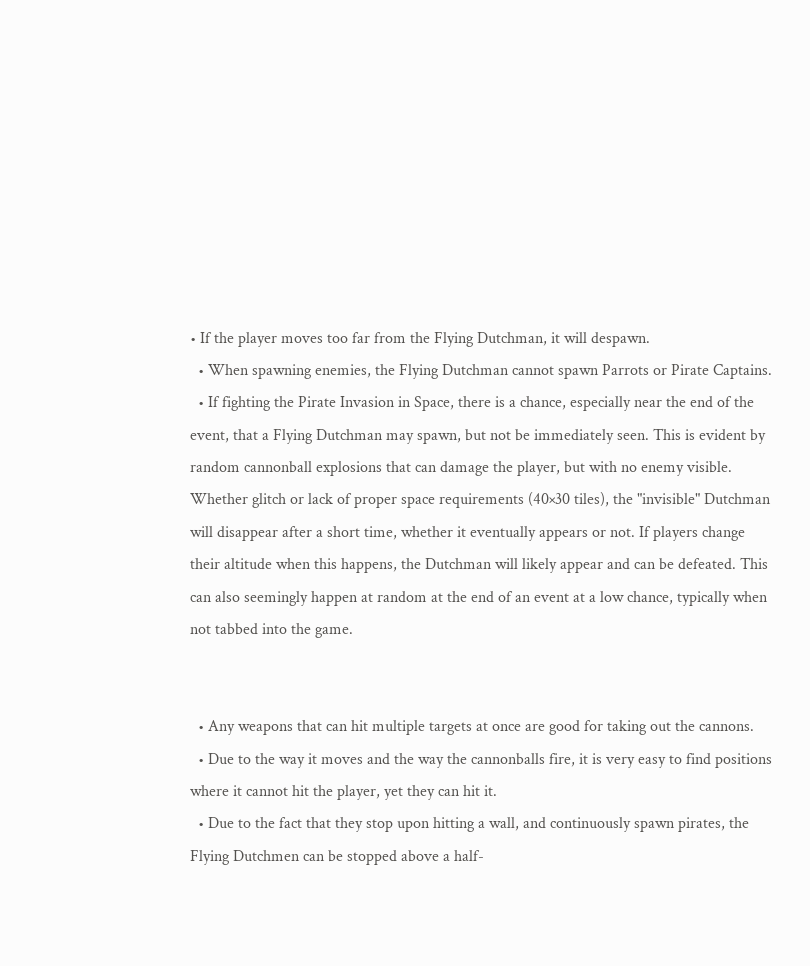• If the player moves too far from the Flying Dutchman, it will despawn.
  • When spawning enemies, the Flying Dutchman cannot spawn Parrots or Pirate Captains.
  • If fighting the Pirate Invasion in Space, there is a chance, especially near the end of the event, that a Flying Dutchman may spawn, but not be immediately seen. This is evident by random cannonball explosions that can damage the player, but with no enemy visible. Whether glitch or lack of proper space requirements (40×30 tiles), the "invisible" Dutchman will disappear after a short time, whether it eventually appears or not. If players change their altitude when this happens, the Dutchman will likely appear and can be defeated. This can also seemingly happen at random at the end of an event at a low chance, typically when not tabbed into the game.


  • Any weapons that can hit multiple targets at once are good for taking out the cannons.
  • Due to the way it moves and the way the cannonballs fire, it is very easy to find positions where it cannot hit the player, yet they can hit it.
  • Due to the fact that they stop upon hitting a wall, and continuously spawn pirates, the Flying Dutchmen can be stopped above a half-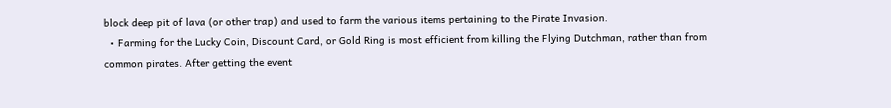block deep pit of lava (or other trap) and used to farm the various items pertaining to the Pirate Invasion.
  • Farming for the Lucky Coin, Discount Card, or Gold Ring is most efficient from killing the Flying Dutchman, rather than from common pirates. After getting the event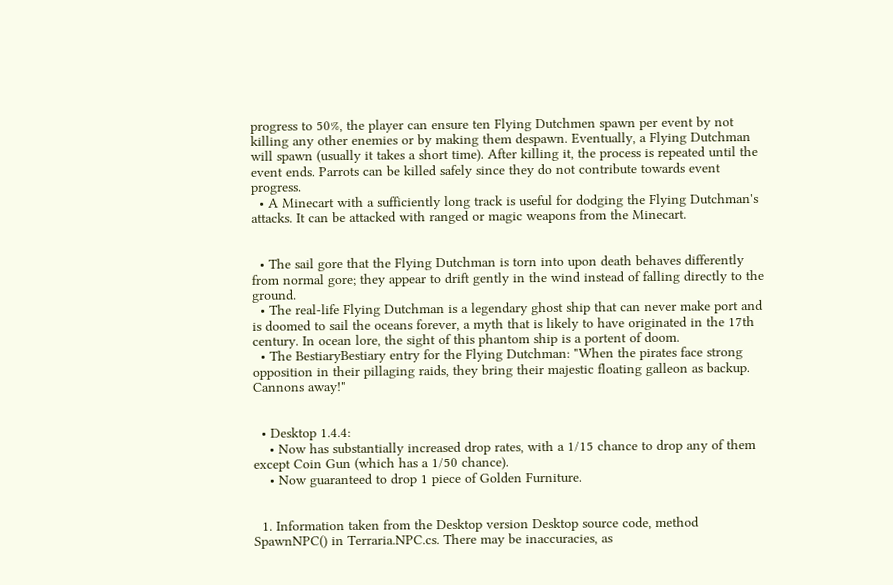progress to 50%, the player can ensure ten Flying Dutchmen spawn per event by not killing any other enemies or by making them despawn. Eventually, a Flying Dutchman will spawn (usually it takes a short time). After killing it, the process is repeated until the event ends. Parrots can be killed safely since they do not contribute towards event progress.
  • A Minecart with a sufficiently long track is useful for dodging the Flying Dutchman's attacks. It can be attacked with ranged or magic weapons from the Minecart.


  • The sail gore that the Flying Dutchman is torn into upon death behaves differently from normal gore; they appear to drift gently in the wind instead of falling directly to the ground.
  • The real-life Flying Dutchman is a legendary ghost ship that can never make port and is doomed to sail the oceans forever, a myth that is likely to have originated in the 17th century. In ocean lore, the sight of this phantom ship is a portent of doom.
  • The BestiaryBestiary entry for the Flying Dutchman: "When the pirates face strong opposition in their pillaging raids, they bring their majestic floating galleon as backup. Cannons away!"


  • Desktop 1.4.4:
    • Now has substantially increased drop rates, with a 1/15 chance to drop any of them except Coin Gun (which has a 1/50 chance).
    • Now guaranteed to drop 1 piece of Golden Furniture.


  1. Information taken from the Desktop version Desktop source code, method SpawnNPC() in Terraria.NPC.cs. There may be inaccuracies, as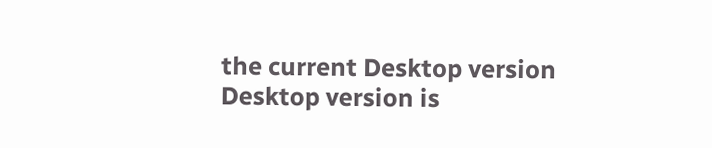the current Desktop version Desktop version is